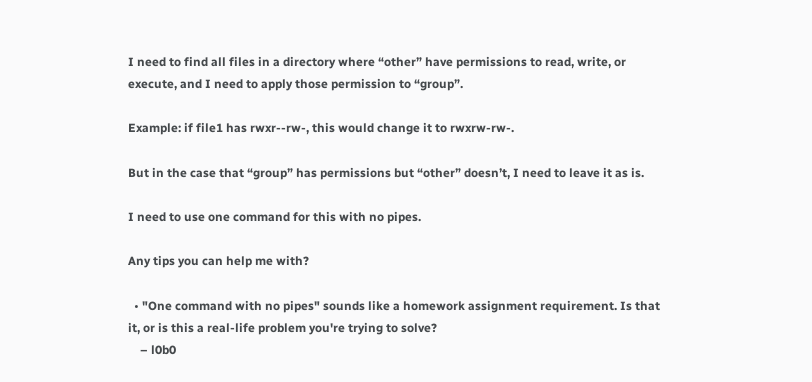I need to find all files in a directory where “other” have permissions to read, write, or execute, and I need to apply those permission to “group”.

Example: if file1 has rwxr--rw-, this would change it to rwxrw-rw-.

But in the case that “group” has permissions but “other” doesn’t, I need to leave it as is.

I need to use one command for this with no pipes.

Any tips you can help me with?

  • "One command with no pipes" sounds like a homework assignment requirement. Is that it, or is this a real-life problem you're trying to solve?
    – l0b0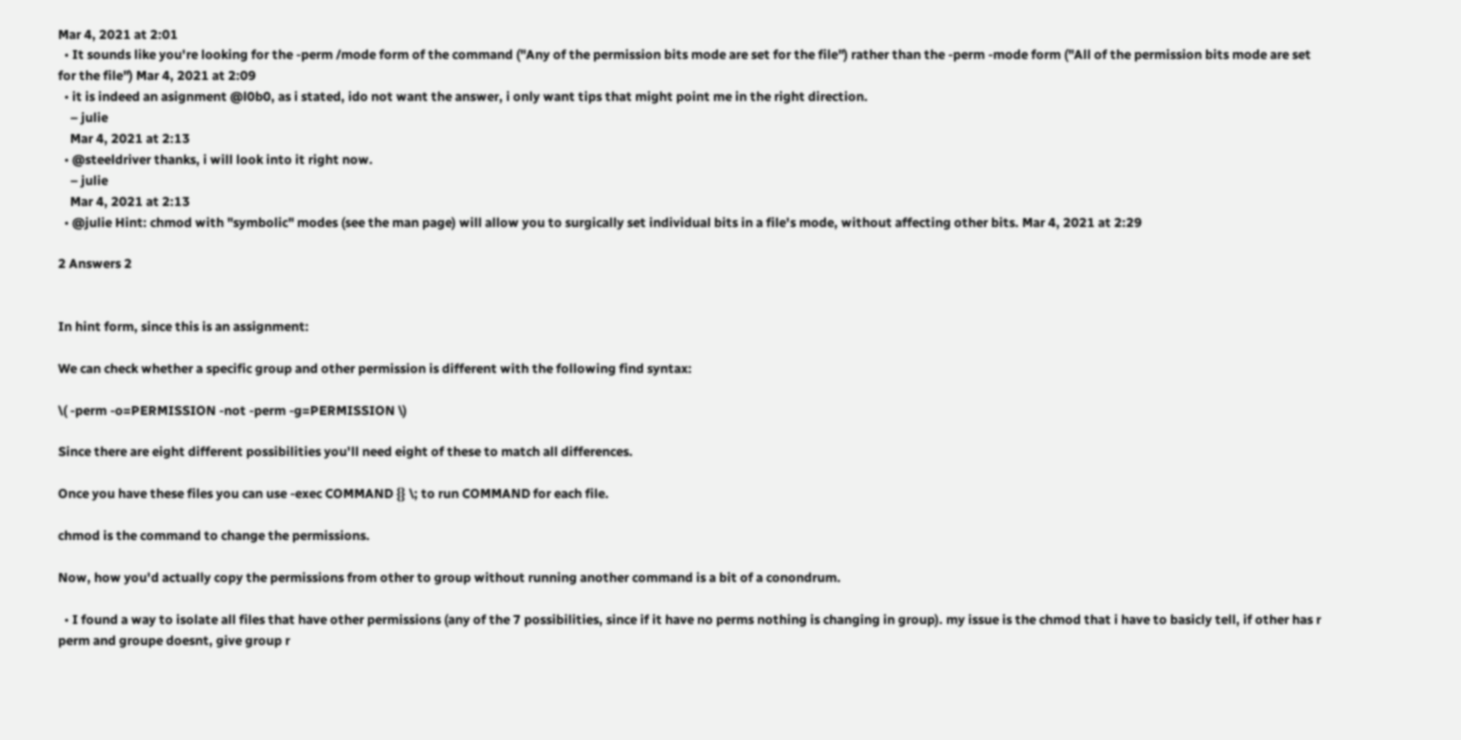Mar 4, 2021 at 2:01
  • It sounds like you're looking for the -perm /mode form of the command ("Any of the permission bits mode are set for the file") rather than the -perm -mode form ("All of the permission bits mode are set for the file") Mar 4, 2021 at 2:09
  • it is indeed an asignment @l0b0, as i stated, ido not want the answer, i only want tips that might point me in the right direction.
    – julie
    Mar 4, 2021 at 2:13
  • @steeldriver thanks, i will look into it right now.
    – julie
    Mar 4, 2021 at 2:13
  • @julie Hint: chmod with "symbolic" modes (see the man page) will allow you to surgically set individual bits in a file's mode, without affecting other bits. Mar 4, 2021 at 2:29

2 Answers 2


In hint form, since this is an assignment:

We can check whether a specific group and other permission is different with the following find syntax:

\( -perm -o=PERMISSION -not -perm -g=PERMISSION \)

Since there are eight different possibilities you'll need eight of these to match all differences.

Once you have these files you can use -exec COMMAND {} \; to run COMMAND for each file.

chmod is the command to change the permissions.

Now, how you'd actually copy the permissions from other to group without running another command is a bit of a conondrum.

  • I found a way to isolate all files that have other permissions (any of the 7 possibilities, since if it have no perms nothing is changing in group). my issue is the chmod that i have to basicly tell, if other has r perm and groupe doesnt, give group r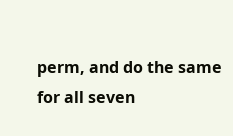perm, and do the same for all seven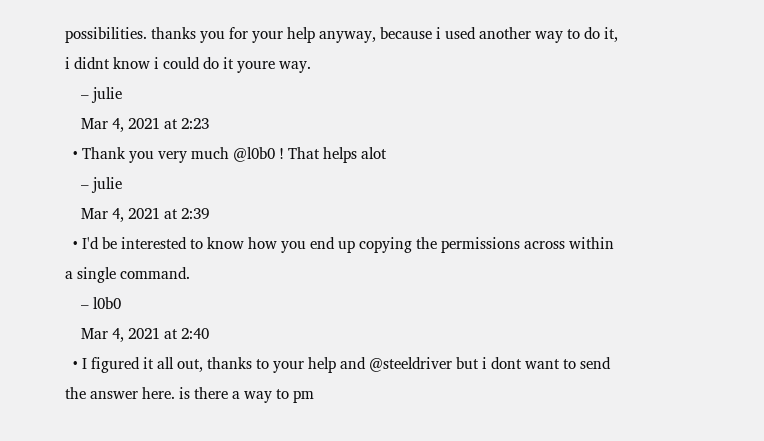possibilities. thanks you for your help anyway, because i used another way to do it, i didnt know i could do it youre way.
    – julie
    Mar 4, 2021 at 2:23
  • Thank you very much @l0b0 ! That helps alot
    – julie
    Mar 4, 2021 at 2:39
  • I'd be interested to know how you end up copying the permissions across within a single command.
    – l0b0
    Mar 4, 2021 at 2:40
  • I figured it all out, thanks to your help and @steeldriver but i dont want to send the answer here. is there a way to pm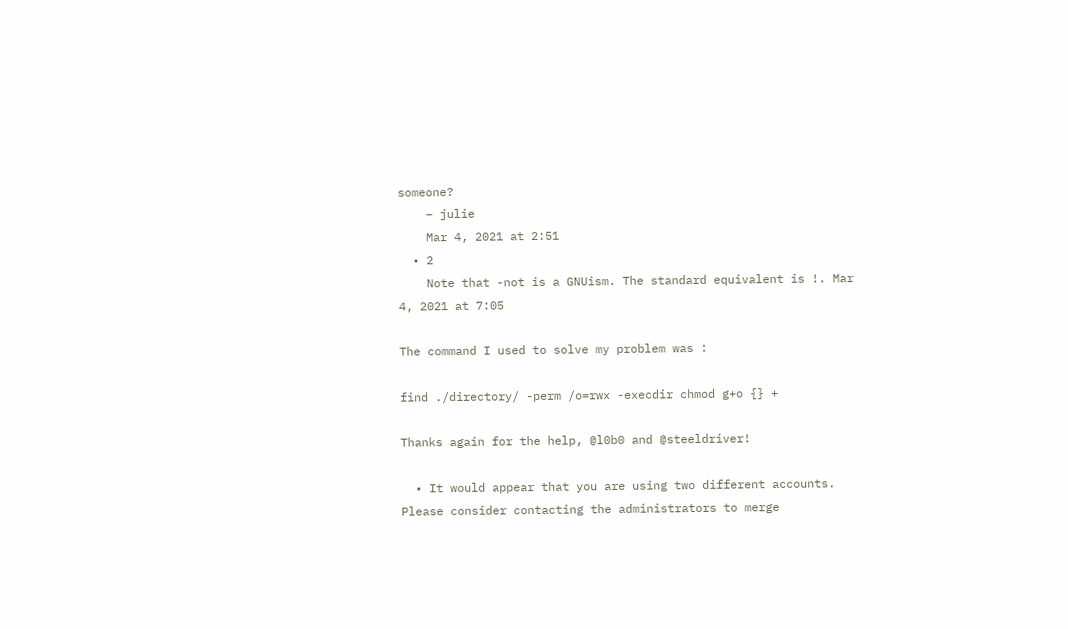someone?
    – julie
    Mar 4, 2021 at 2:51
  • 2
    Note that -not is a GNUism. The standard equivalent is !. Mar 4, 2021 at 7:05

The command I used to solve my problem was :

find ./directory/ -perm /o=rwx -execdir chmod g+o {} +

Thanks again for the help, @l0b0 and @steeldriver!

  • It would appear that you are using two different accounts. Please consider contacting the administrators to merge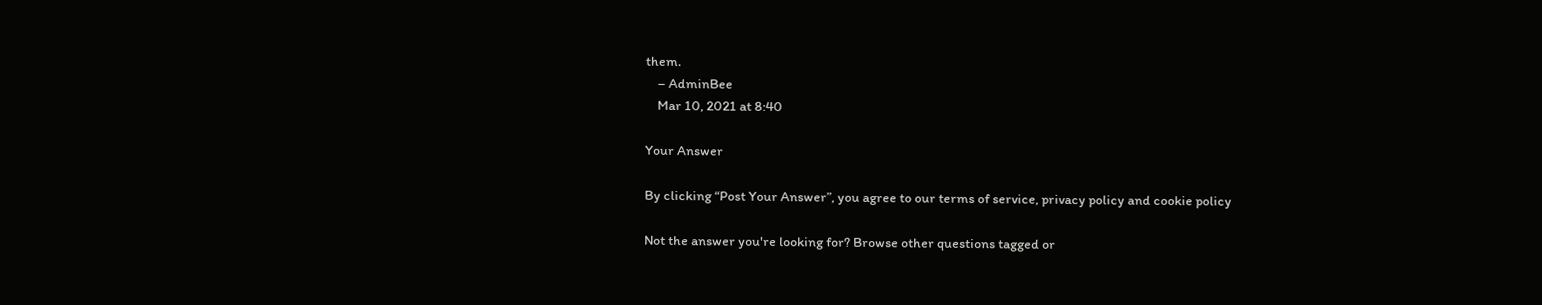them.
    – AdminBee
    Mar 10, 2021 at 8:40

Your Answer

By clicking “Post Your Answer”, you agree to our terms of service, privacy policy and cookie policy

Not the answer you're looking for? Browse other questions tagged or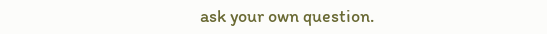ask your own question.